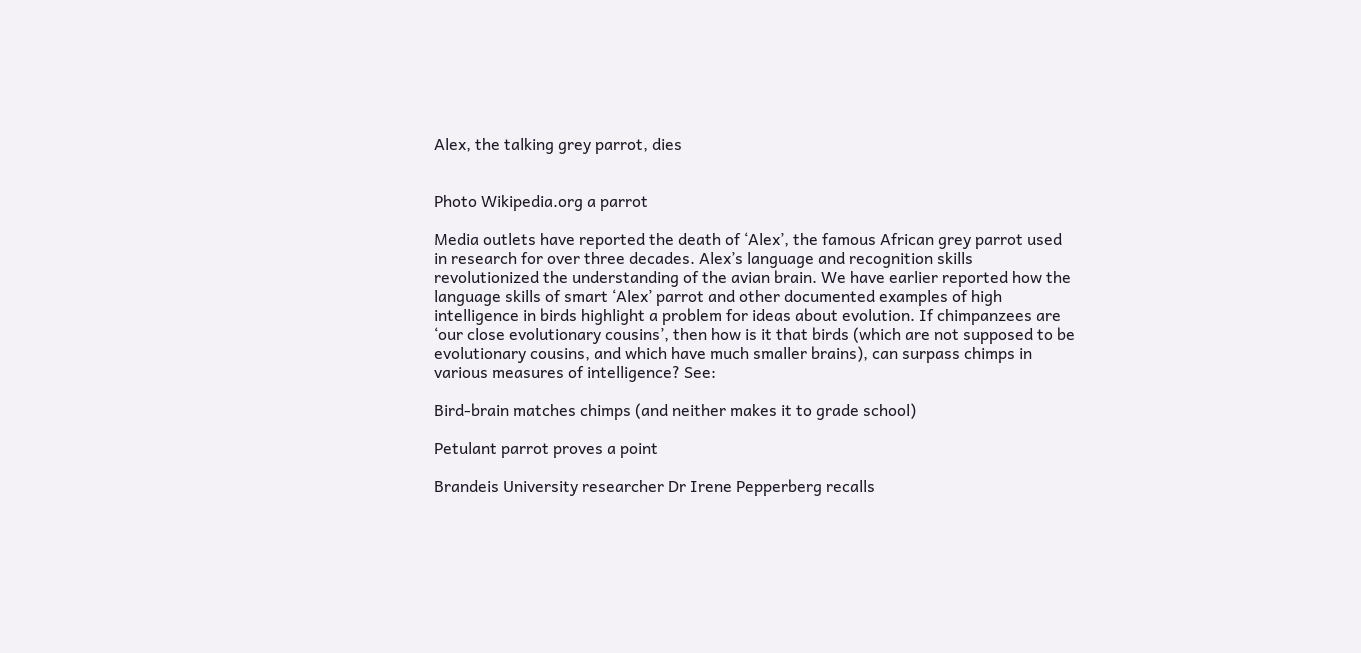Alex, the talking grey parrot, dies


Photo Wikipedia.org a parrot

Media outlets have reported the death of ‘Alex’, the famous African grey parrot used in research for over three decades. Alex’s language and recognition skills revolutionized the understanding of the avian brain. We have earlier reported how the language skills of smart ‘Alex’ parrot and other documented examples of high intelligence in birds highlight a problem for ideas about evolution. If chimpanzees are ‘our close evolutionary cousins’, then how is it that birds (which are not supposed to be evolutionary cousins, and which have much smaller brains), can surpass chimps in various measures of intelligence? See:

Bird-brain matches chimps (and neither makes it to grade school)

Petulant parrot proves a point

Brandeis University researcher Dr Irene Pepperberg recalls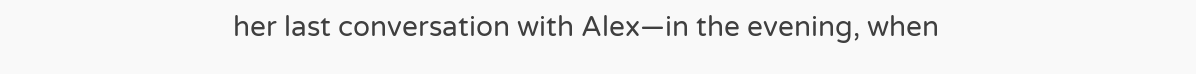her last conversation with Alex—in the evening, when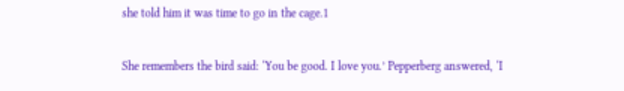she told him it was time to go in the cage.1

She remembers the bird said: ‘You be good. I love you.’ Pepperberg answered, ‘I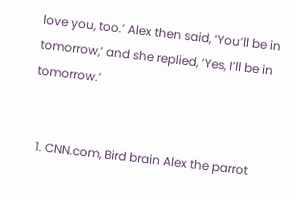love you, too.’ Alex then said, ‘You’ll be in tomorrow,’ and she replied, ‘Yes, I’ll be in tomorrow.’


  1. CNN.com, Bird brain Alex the parrot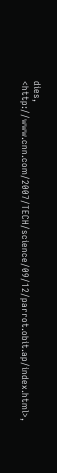dies, <http://www.cnn.com/2007/TECH/science/09/12/parrot.obit.ap/index.html>,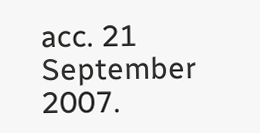acc. 21 September 2007.